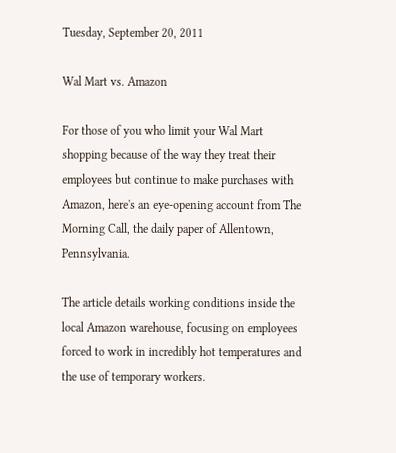Tuesday, September 20, 2011

Wal Mart vs. Amazon

For those of you who limit your Wal Mart shopping because of the way they treat their employees but continue to make purchases with Amazon, here's an eye-opening account from The Morning Call, the daily paper of Allentown, Pennsylvania.

The article details working conditions inside the local Amazon warehouse, focusing on employees forced to work in incredibly hot temperatures and the use of temporary workers.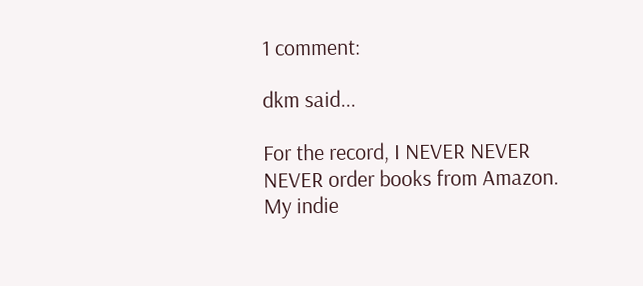1 comment:

dkm said...

For the record, I NEVER NEVER NEVER order books from Amazon. My indie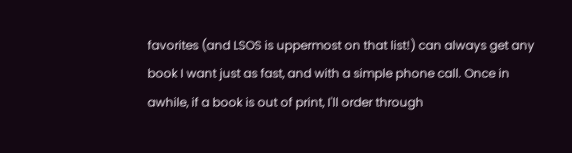favorites (and LSOS is uppermost on that list!) can always get any book I want just as fast, and with a simple phone call. Once in awhile, if a book is out of print, I'll order through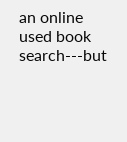an online used book search---but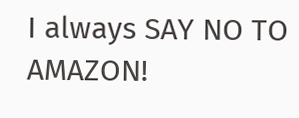I always SAY NO TO AMAZON!